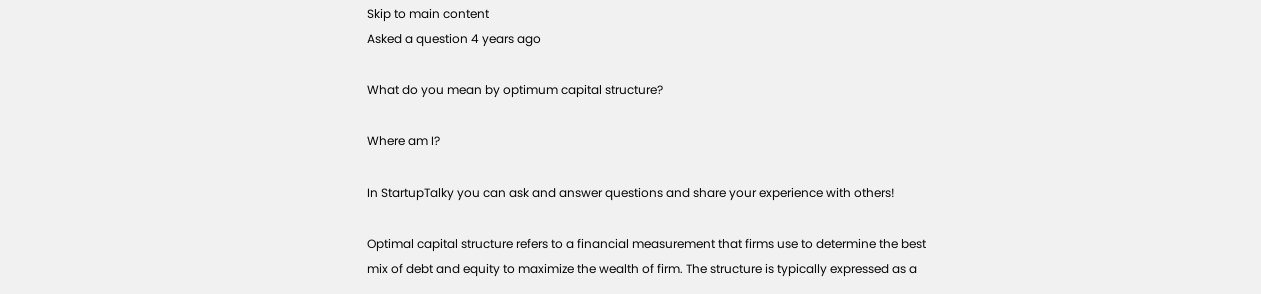Skip to main content
Asked a question 4 years ago

What do you mean by optimum capital structure?

Where am I?

In StartupTalky you can ask and answer questions and share your experience with others!

Optimal capital structure refers to a financial measurement that firms use to determine the best mix of debt and equity to maximize the wealth of firm. The structure is typically expressed as a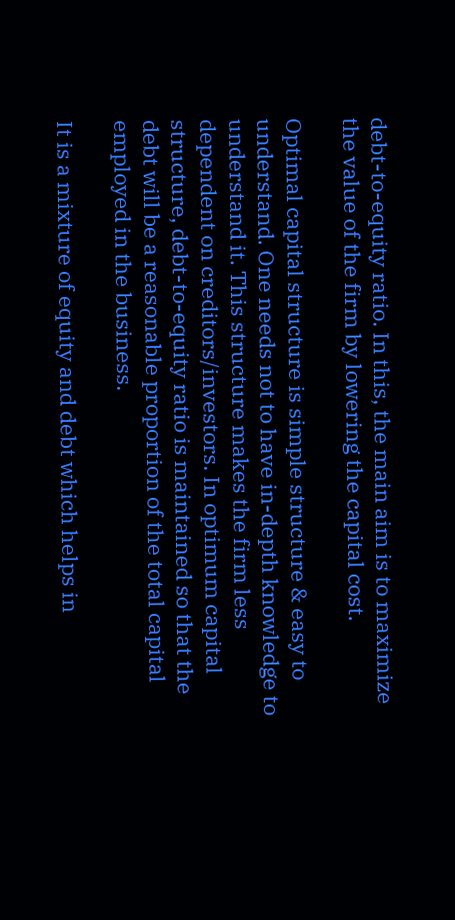debt-to-equity ratio. In this, the main aim is to maximize the value of the firm by lowering the capital cost.

Optimal capital structure is simple structure & easy to understand. One needs not to have in-depth knowledge to understand it. This structure makes the firm less dependent on creditors/investors. In optimum capital structure, debt-to-equity ratio is maintained so that the debt will be a reasonable proportion of the total capital employed in the business.

It is a mixture of equity and debt which helps in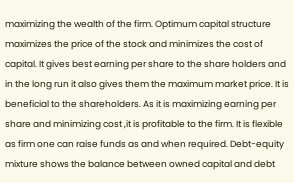maximizing the wealth of the firm. Optimum capital structure maximizes the price of the stock and minimizes the cost of capital. It gives best earning per share to the share holders and in the long run it also gives them the maximum market price. It is beneficial to the shareholders. As it is maximizing earning per share and minimizing cost ,it is profitable to the firm. It is flexible as firm one can raise funds as and when required. Debt-equity mixture shows the balance between owned capital and debt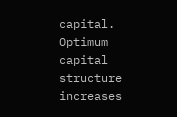capital. Optimum capital structure increases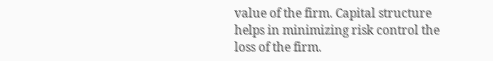value of the firm. Capital structure helps in minimizing risk control the loss of the firm.